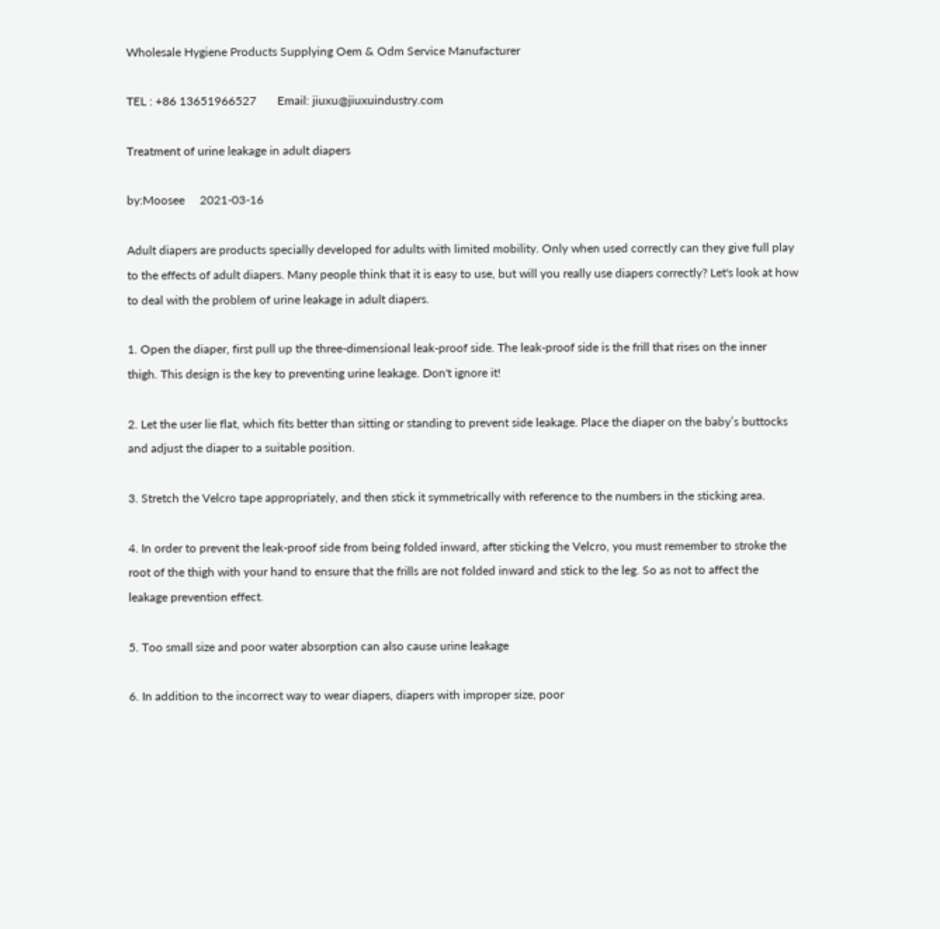Wholesale Hygiene Products Supplying Oem & Odm Service Manufacturer

TEL : +86 13651966527       Email: jiuxu@jiuxuindustry.com

Treatment of urine leakage in adult diapers

by:Moosee     2021-03-16

Adult diapers are products specially developed for adults with limited mobility. Only when used correctly can they give full play to the effects of adult diapers. Many people think that it is easy to use, but will you really use diapers correctly? Let's look at how to deal with the problem of urine leakage in adult diapers.

1. Open the diaper, first pull up the three-dimensional leak-proof side. The leak-proof side is the frill that rises on the inner thigh. This design is the key to preventing urine leakage. Don't ignore it!

2. Let the user lie flat, which fits better than sitting or standing to prevent side leakage. Place the diaper on the baby’s buttocks and adjust the diaper to a suitable position.

3. Stretch the Velcro tape appropriately, and then stick it symmetrically with reference to the numbers in the sticking area.

4. In order to prevent the leak-proof side from being folded inward, after sticking the Velcro, you must remember to stroke the root of the thigh with your hand to ensure that the frills are not folded inward and stick to the leg. So as not to affect the leakage prevention effect.

5. Too small size and poor water absorption can also cause urine leakage

6. In addition to the incorrect way to wear diapers, diapers with improper size, poor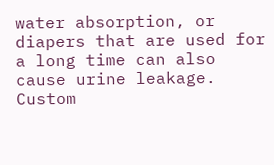water absorption, or diapers that are used for a long time can also cause urine leakage.
Custom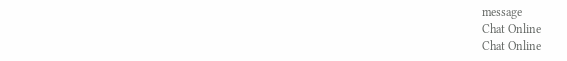message
Chat Online
Chat Online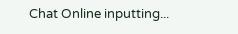Chat Online inputting...